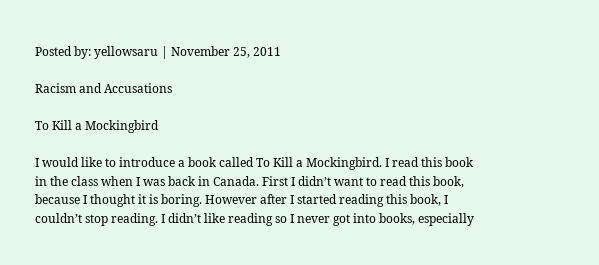Posted by: yellowsaru | November 25, 2011

Racism and Accusations

To Kill a Mockingbird

I would like to introduce a book called To Kill a Mockingbird. I read this book in the class when I was back in Canada. First I didn’t want to read this book, because I thought it is boring. However after I started reading this book, I couldn’t stop reading. I didn’t like reading so I never got into books, especially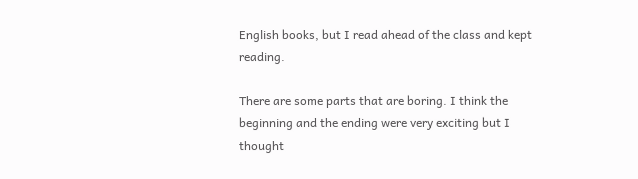English books, but I read ahead of the class and kept reading.

There are some parts that are boring. I think the beginning and the ending were very exciting but I thought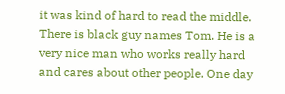it was kind of hard to read the middle. There is black guy names Tom. He is a very nice man who works really hard and cares about other people. One day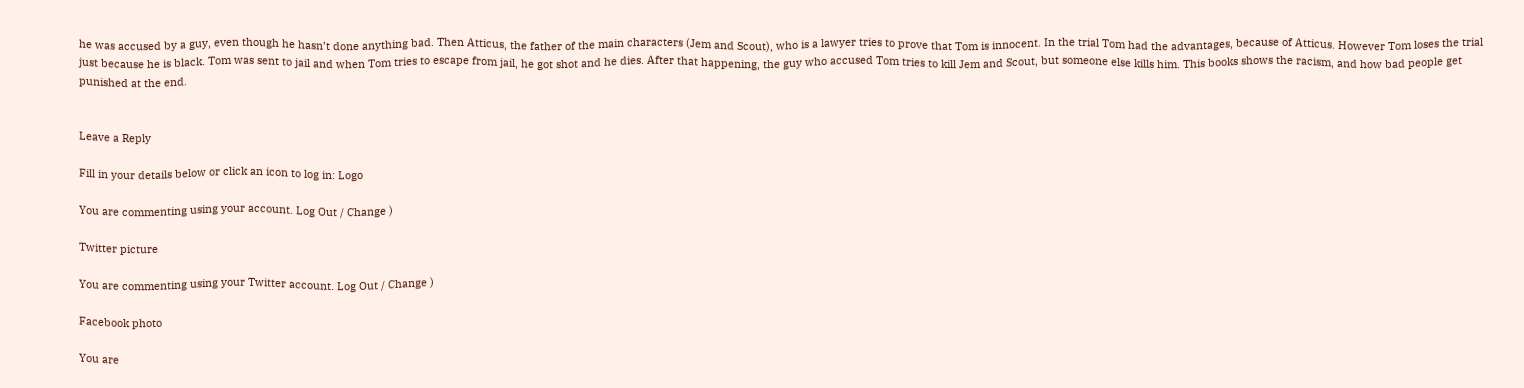he was accused by a guy, even though he hasn’t done anything bad. Then Atticus, the father of the main characters (Jem and Scout), who is a lawyer tries to prove that Tom is innocent. In the trial Tom had the advantages, because of Atticus. However Tom loses the trial just because he is black. Tom was sent to jail and when Tom tries to escape from jail, he got shot and he dies. After that happening, the guy who accused Tom tries to kill Jem and Scout, but someone else kills him. This books shows the racism, and how bad people get punished at the end.


Leave a Reply

Fill in your details below or click an icon to log in: Logo

You are commenting using your account. Log Out / Change )

Twitter picture

You are commenting using your Twitter account. Log Out / Change )

Facebook photo

You are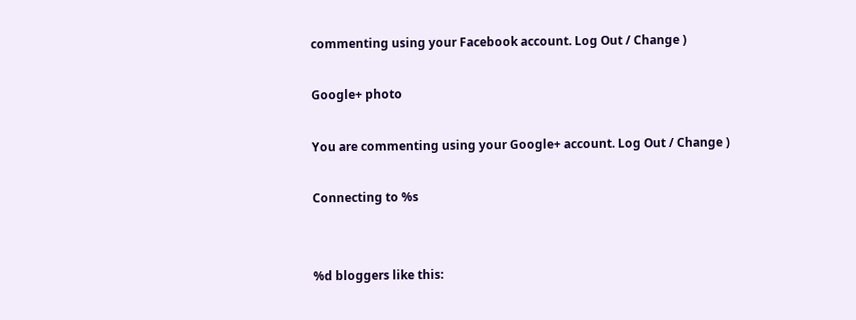commenting using your Facebook account. Log Out / Change )

Google+ photo

You are commenting using your Google+ account. Log Out / Change )

Connecting to %s


%d bloggers like this: